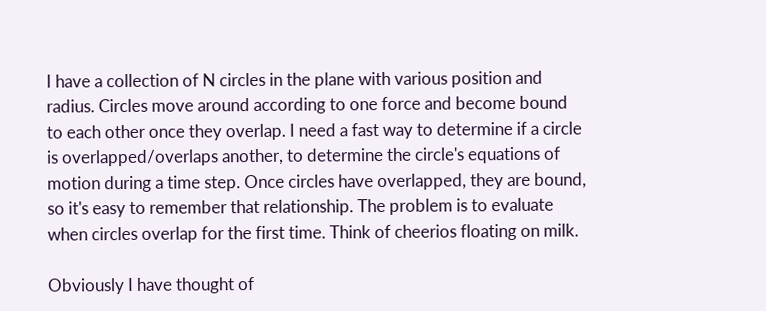I have a collection of N circles in the plane with various position and radius. Circles move around according to one force and become bound to each other once they overlap. I need a fast way to determine if a circle is overlapped/overlaps another, to determine the circle's equations of motion during a time step. Once circles have overlapped, they are bound, so it's easy to remember that relationship. The problem is to evaluate when circles overlap for the first time. Think of cheerios floating on milk.

Obviously I have thought of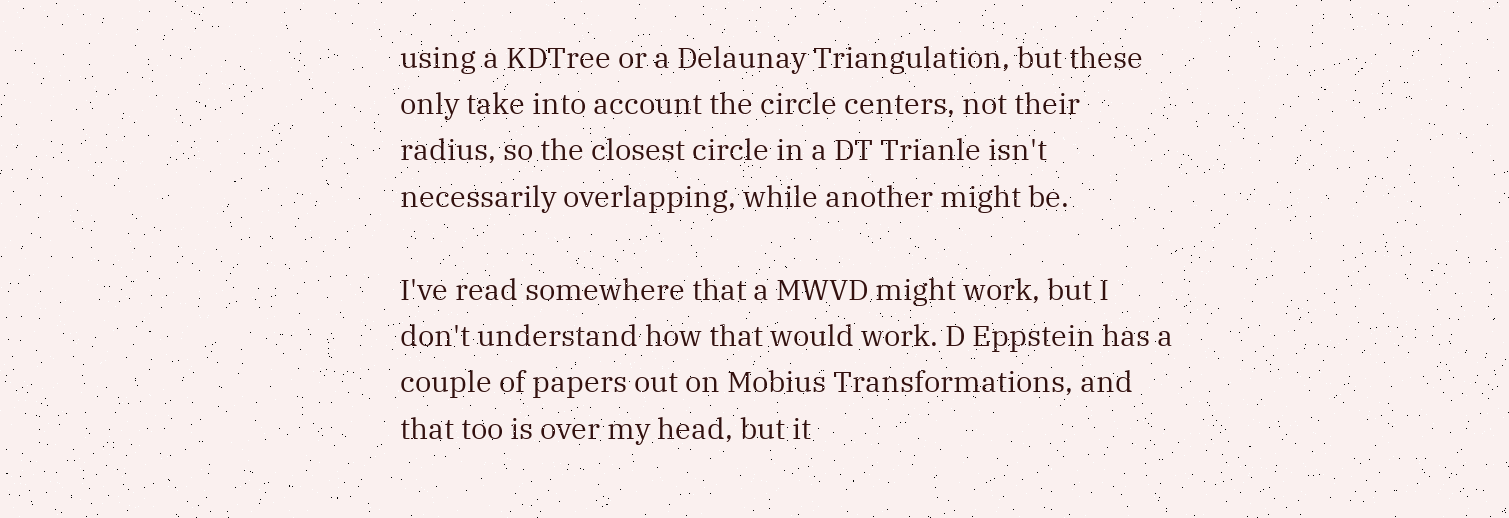using a KDTree or a Delaunay Triangulation, but these only take into account the circle centers, not their radius, so the closest circle in a DT Trianle isn't necessarily overlapping, while another might be.

I've read somewhere that a MWVD might work, but I don't understand how that would work. D Eppstein has a couple of papers out on Mobius Transformations, and that too is over my head, but it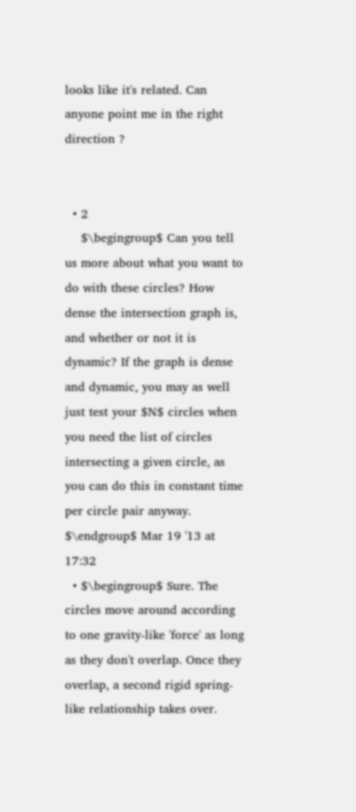looks like it's related. Can anyone point me in the right direction ?


  • 2
    $\begingroup$ Can you tell us more about what you want to do with these circles? How dense the intersection graph is, and whether or not it is dynamic? If the graph is dense and dynamic, you may as well just test your $N$ circles when you need the list of circles intersecting a given circle, as you can do this in constant time per circle pair anyway. $\endgroup$ Mar 19 '13 at 17:32
  • $\begingroup$ Sure. The circles move around according to one gravity-like 'force' as long as they don't overlap. Once they overlap, a second rigid spring-like relationship takes over.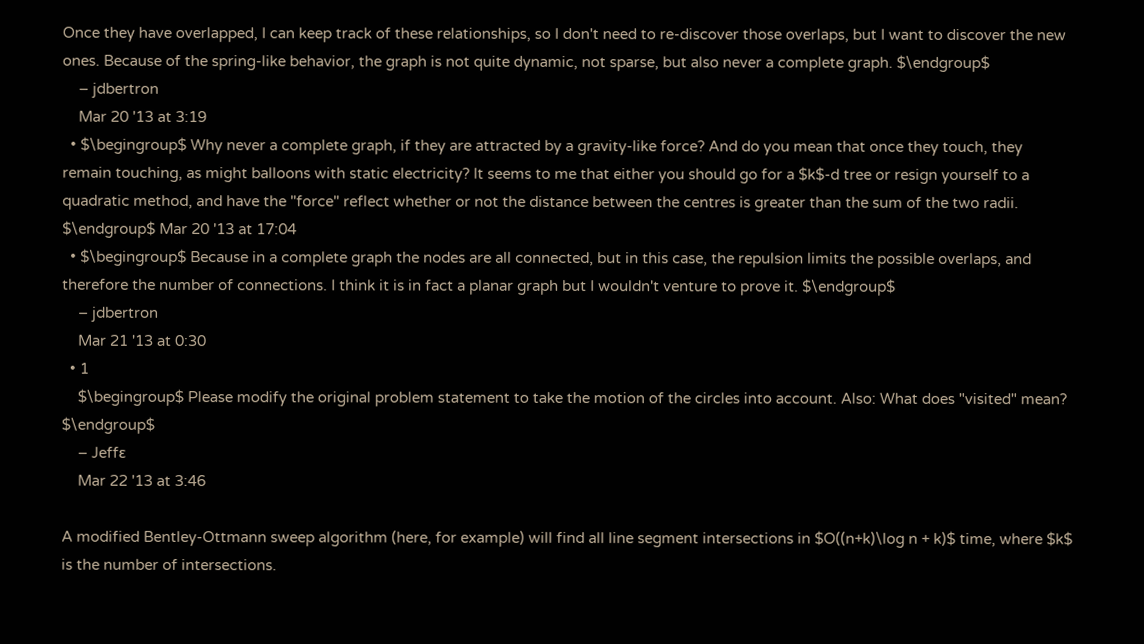Once they have overlapped, I can keep track of these relationships, so I don't need to re-discover those overlaps, but I want to discover the new ones. Because of the spring-like behavior, the graph is not quite dynamic, not sparse, but also never a complete graph. $\endgroup$
    – jdbertron
    Mar 20 '13 at 3:19
  • $\begingroup$ Why never a complete graph, if they are attracted by a gravity-like force? And do you mean that once they touch, they remain touching, as might balloons with static electricity? It seems to me that either you should go for a $k$-d tree or resign yourself to a quadratic method, and have the "force" reflect whether or not the distance between the centres is greater than the sum of the two radii. $\endgroup$ Mar 20 '13 at 17:04
  • $\begingroup$ Because in a complete graph the nodes are all connected, but in this case, the repulsion limits the possible overlaps, and therefore the number of connections. I think it is in fact a planar graph but I wouldn't venture to prove it. $\endgroup$
    – jdbertron
    Mar 21 '13 at 0:30
  • 1
    $\begingroup$ Please modify the original problem statement to take the motion of the circles into account. Also: What does "visited" mean? $\endgroup$
    – Jeffε
    Mar 22 '13 at 3:46

A modified Bentley-Ottmann sweep algorithm (here, for example) will find all line segment intersections in $O((n+k)\log n + k)$ time, where $k$ is the number of intersections.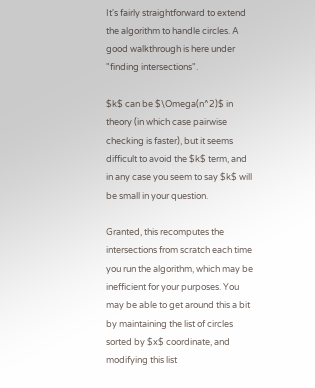It's fairly straightforward to extend the algorithm to handle circles. A good walkthrough is here under "finding intersections".

$k$ can be $\Omega(n^2)$ in theory (in which case pairwise checking is faster), but it seems difficult to avoid the $k$ term, and in any case you seem to say $k$ will be small in your question.

Granted, this recomputes the intersections from scratch each time you run the algorithm, which may be inefficient for your purposes. You may be able to get around this a bit by maintaining the list of circles sorted by $x$ coordinate, and modifying this list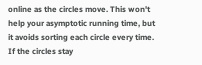online as the circles move. This won't help your asymptotic running time, but it avoids sorting each circle every time. If the circles stay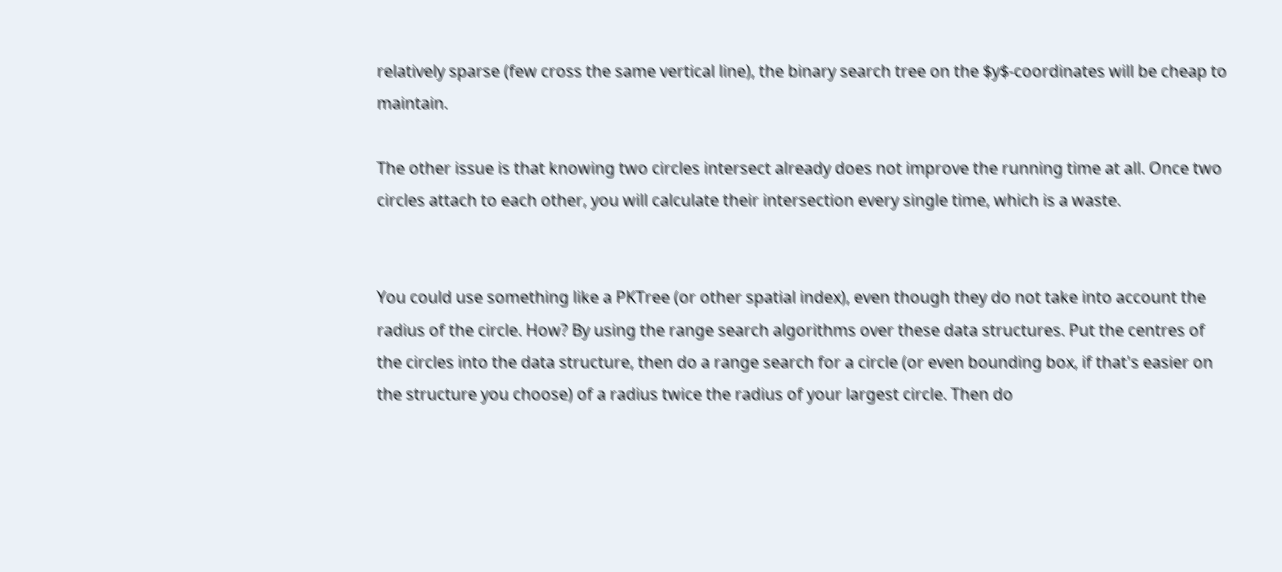relatively sparse (few cross the same vertical line), the binary search tree on the $y$-coordinates will be cheap to maintain.

The other issue is that knowing two circles intersect already does not improve the running time at all. Once two circles attach to each other, you will calculate their intersection every single time, which is a waste.


You could use something like a PKTree (or other spatial index), even though they do not take into account the radius of the circle. How? By using the range search algorithms over these data structures. Put the centres of the circles into the data structure, then do a range search for a circle (or even bounding box, if that's easier on the structure you choose) of a radius twice the radius of your largest circle. Then do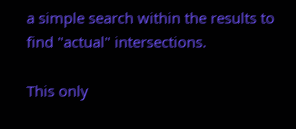a simple search within the results to find "actual" intersections.

This only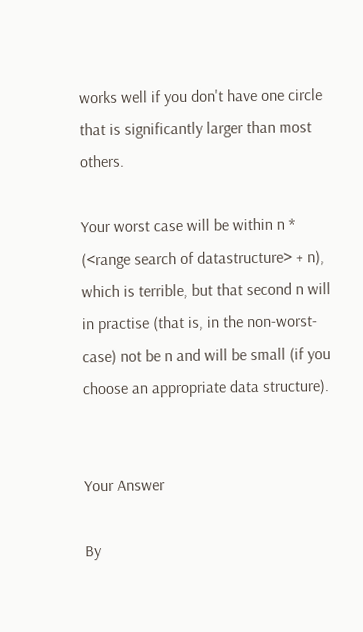works well if you don't have one circle that is significantly larger than most others.

Your worst case will be within n * (<range search of datastructure> + n), which is terrible, but that second n will in practise (that is, in the non-worst-case) not be n and will be small (if you choose an appropriate data structure).


Your Answer

By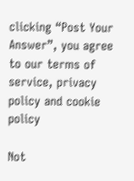clicking “Post Your Answer”, you agree to our terms of service, privacy policy and cookie policy

Not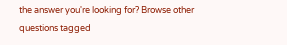the answer you're looking for? Browse other questions tagged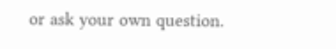or ask your own question.